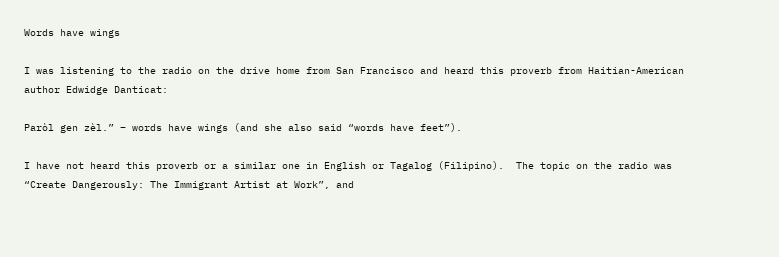Words have wings

I was listening to the radio on the drive home from San Francisco and heard this proverb from Haitian-American author Edwidge Danticat:

Paròl gen zèl.” – words have wings (and she also said “words have feet”).

I have not heard this proverb or a similar one in English or Tagalog (Filipino).  The topic on the radio was “Create Dangerously: The Immigrant Artist at Work”, and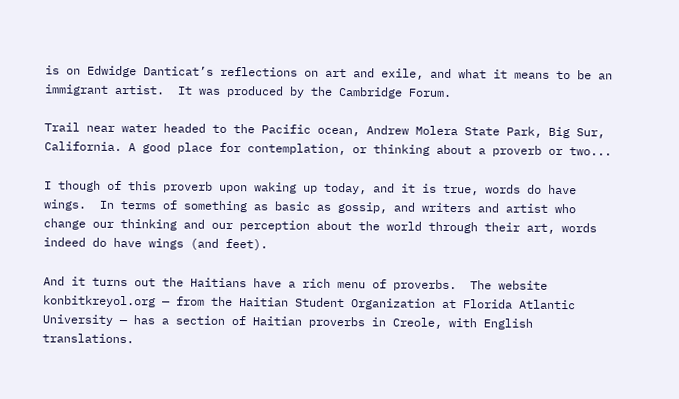is on Edwidge Danticat’s reflections on art and exile, and what it means to be an immigrant artist.  It was produced by the Cambridge Forum.

Trail near water headed to the Pacific ocean, Andrew Molera State Park, Big Sur, California. A good place for contemplation, or thinking about a proverb or two...

I though of this proverb upon waking up today, and it is true, words do have wings.  In terms of something as basic as gossip, and writers and artist who change our thinking and our perception about the world through their art, words indeed do have wings (and feet).

And it turns out the Haitians have a rich menu of proverbs.  The website konbitkreyol.org — from the Haitian Student Organization at Florida Atlantic University — has a section of Haitian proverbs in Creole, with English translations.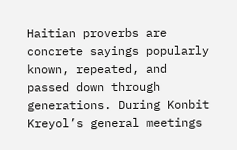Haitian proverbs are concrete sayings popularly known, repeated, and passed down through generations. During Konbit Kreyol’s general meetings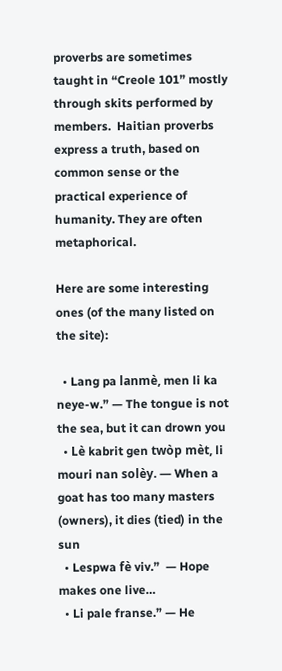proverbs are sometimes taught in “Creole 101” mostly through skits performed by members.  Haitian proverbs express a truth, based on common sense or the practical experience of humanity. They are often metaphorical.

Here are some interesting ones (of the many listed on the site):

  • Lang pa lanmè, men li ka neye-w.” — The tongue is not the sea, but it can drown you
  • Lè kabrit gen twòp mèt, li mouri nan solèy. — When a goat has too many masters (owners), it dies (tied) in the sun
  • Lespwa fè viv.”  — Hope makes one live…
  • Li pale franse.” — He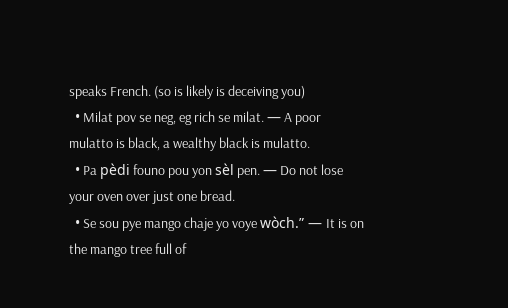speaks French. (so is likely is deceiving you)
  • Milat pov se neg, eg rich se milat. — A poor mulatto is black, a wealthy black is mulatto.
  • Pa pèdi founo pou yon sèl pen. — Do not lose your oven over just one bread.
  • Se sou pye mango chaje yo voye wòch.” — It is on the mango tree full of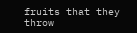fruits that they throw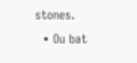stones.
  • Ou bat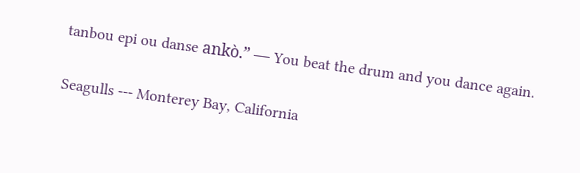tanbou epi ou danse ankò.” — You beat the drum and you dance again.

Seagulls --- Monterey Bay, California